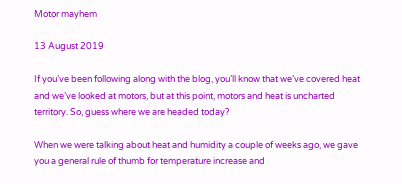Motor mayhem

13 August 2019

If you’ve been following along with the blog, you’ll know that we’ve covered heat and we’ve looked at motors, but at this point, motors and heat is uncharted territory. So, guess where we are headed today?

When we were talking about heat and humidity a couple of weeks ago, we gave you a general rule of thumb for temperature increase and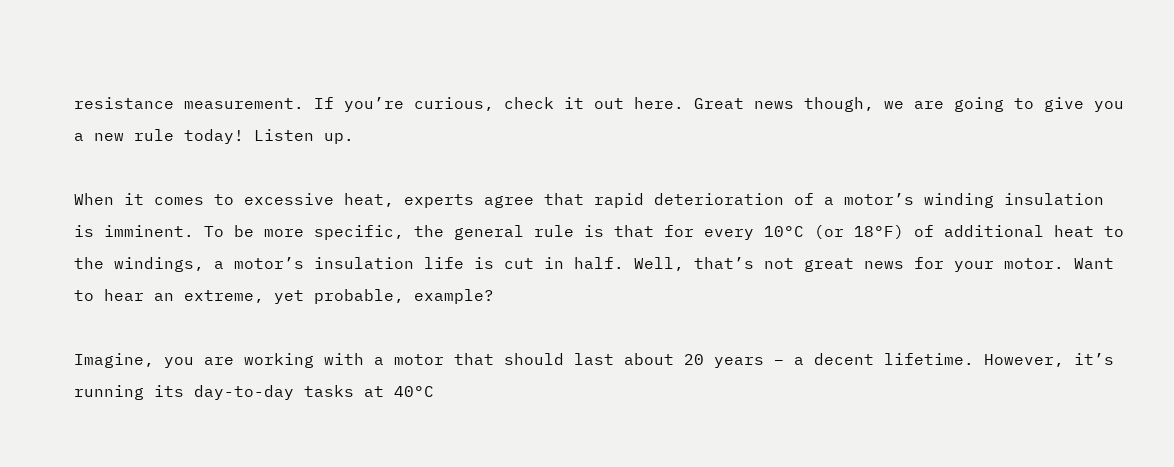resistance measurement. If you’re curious, check it out here. Great news though, we are going to give you a new rule today! Listen up.

When it comes to excessive heat, experts agree that rapid deterioration of a motor’s winding insulation is imminent. To be more specific, the general rule is that for every 10°C (or 18°F) of additional heat to the windings, a motor’s insulation life is cut in half. Well, that’s not great news for your motor. Want to hear an extreme, yet probable, example?

Imagine, you are working with a motor that should last about 20 years – a decent lifetime. However, it’s running its day-to-day tasks at 40°C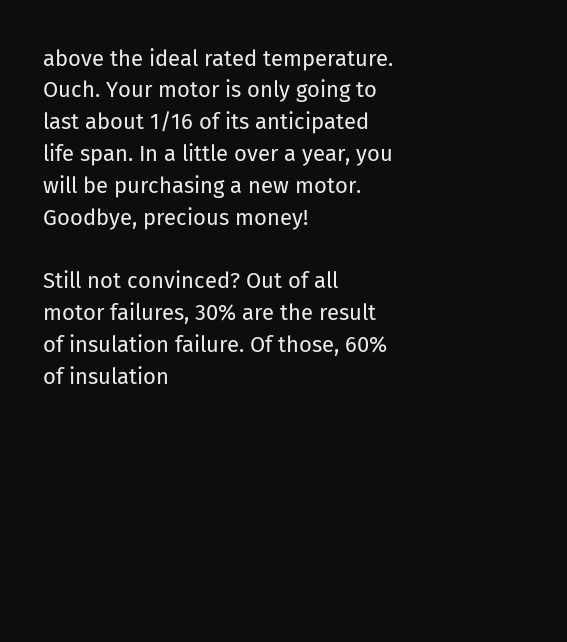above the ideal rated temperature. Ouch. Your motor is only going to last about 1/16 of its anticipated life span. In a little over a year, you will be purchasing a new motor. Goodbye, precious money!

Still not convinced? Out of all motor failures, 30% are the result of insulation failure. Of those, 60% of insulation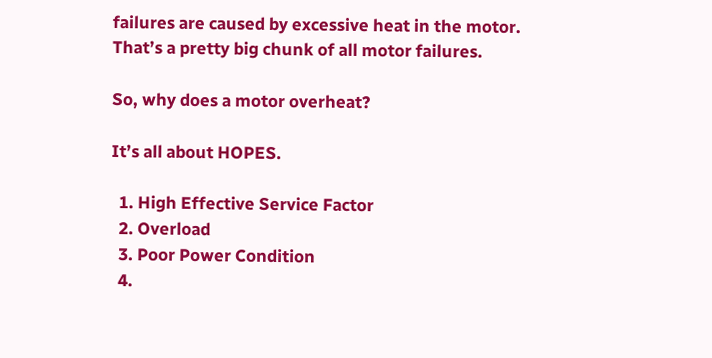failures are caused by excessive heat in the motor. That’s a pretty big chunk of all motor failures.

So, why does a motor overheat?

It’s all about HOPES.

  1. High Effective Service Factor
  2. Overload
  3. Poor Power Condition
  4.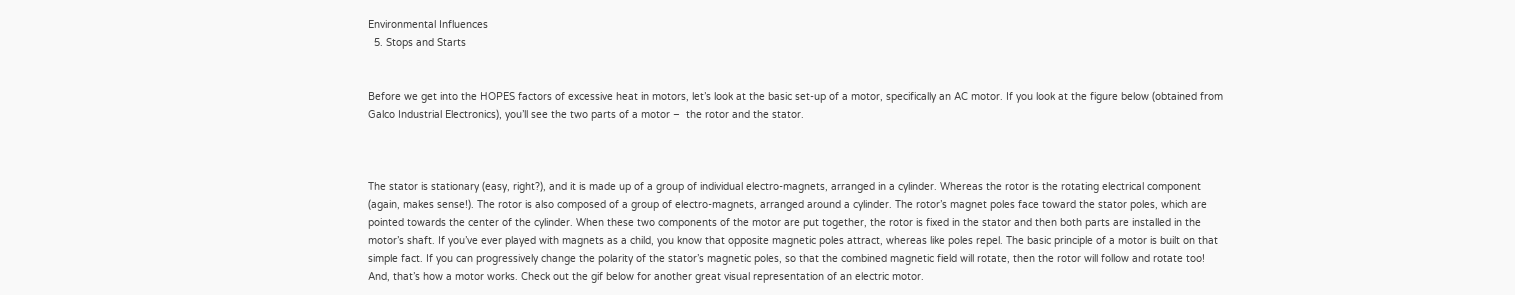Environmental Influences
  5. Stops and Starts


Before we get into the HOPES factors of excessive heat in motors, let’s look at the basic set-up of a motor, specifically an AC motor. If you look at the figure below (obtained from Galco Industrial Electronics), you’ll see the two parts of a motor –  the rotor and the stator.



The stator is stationary (easy, right?), and it is made up of a group of individual electro-magnets, arranged in a cylinder. Whereas the rotor is the rotating electrical component (again, makes sense!). The rotor is also composed of a group of electro-magnets, arranged around a cylinder. The rotor’s magnet poles face toward the stator poles, which are pointed towards the center of the cylinder. When these two components of the motor are put together, the rotor is fixed in the stator and then both parts are installed in the motor’s shaft. If you’ve ever played with magnets as a child, you know that opposite magnetic poles attract, whereas like poles repel. The basic principle of a motor is built on that simple fact. If you can progressively change the polarity of the stator’s magnetic poles, so that the combined magnetic field will rotate, then the rotor will follow and rotate too! And, that’s how a motor works. Check out the gif below for another great visual representation of an electric motor.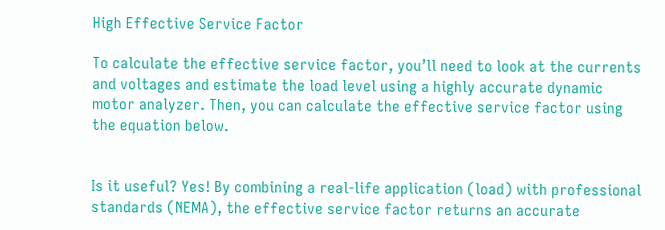High Effective Service Factor

To calculate the effective service factor, you’ll need to look at the currents and voltages and estimate the load level using a highly accurate dynamic motor analyzer. Then, you can calculate the effective service factor using the equation below.


Is it useful? Yes! By combining a real-life application (load) with professional standards (NEMA), the effective service factor returns an accurate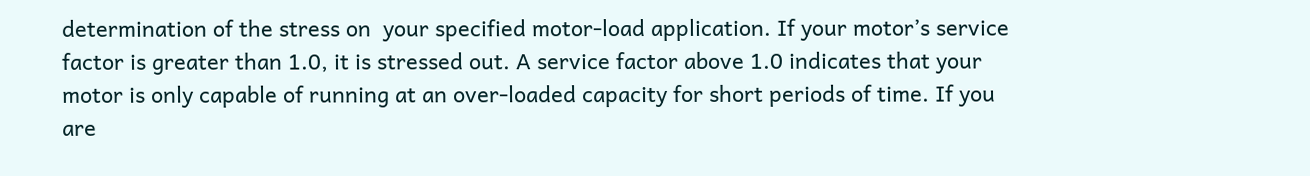determination of the stress on  your specified motor-load application. If your motor’s service factor is greater than 1.0, it is stressed out. A service factor above 1.0 indicates that your motor is only capable of running at an over-loaded capacity for short periods of time. If you are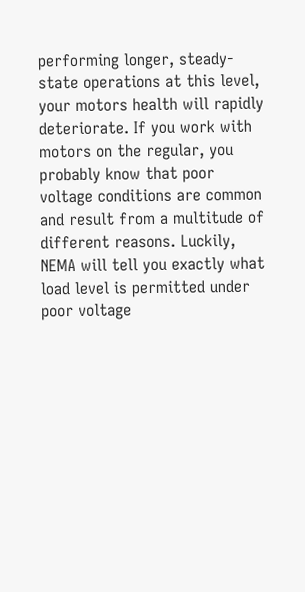performing longer, steady-state operations at this level, your motors health will rapidly deteriorate. If you work with motors on the regular, you probably know that poor voltage conditions are common and result from a multitude of different reasons. Luckily, NEMA will tell you exactly what load level is permitted under poor voltage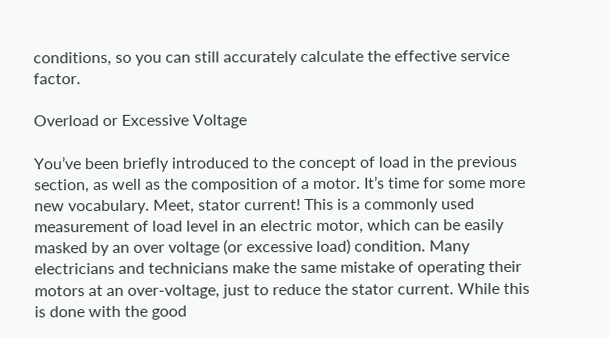conditions, so you can still accurately calculate the effective service factor.

Overload or Excessive Voltage

You’ve been briefly introduced to the concept of load in the previous section, as well as the composition of a motor. It’s time for some more new vocabulary. Meet, stator current! This is a commonly used measurement of load level in an electric motor, which can be easily masked by an over voltage (or excessive load) condition. Many electricians and technicians make the same mistake of operating their motors at an over-voltage, just to reduce the stator current. While this is done with the good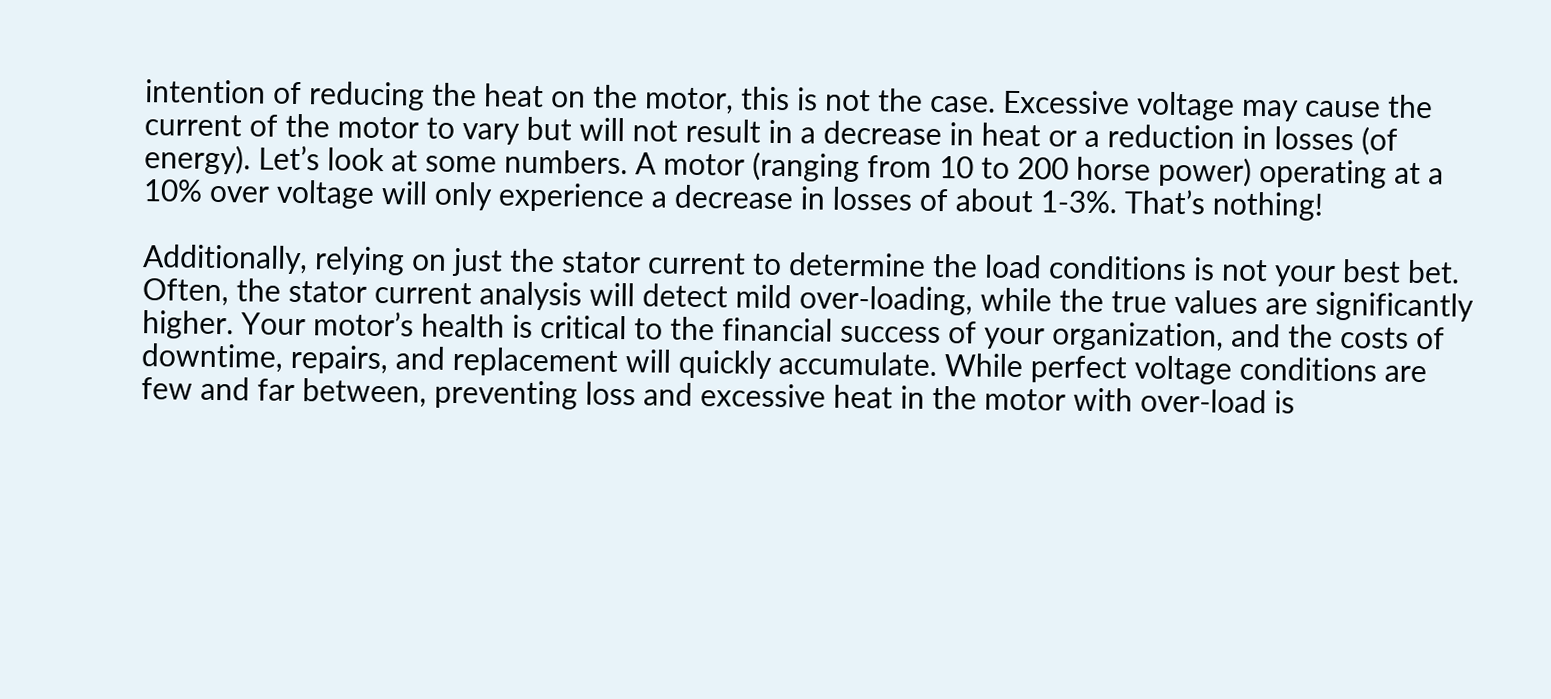intention of reducing the heat on the motor, this is not the case. Excessive voltage may cause the current of the motor to vary but will not result in a decrease in heat or a reduction in losses (of energy). Let’s look at some numbers. A motor (ranging from 10 to 200 horse power) operating at a 10% over voltage will only experience a decrease in losses of about 1-3%. That’s nothing!

Additionally, relying on just the stator current to determine the load conditions is not your best bet. Often, the stator current analysis will detect mild over-loading, while the true values are significantly higher. Your motor’s health is critical to the financial success of your organization, and the costs of downtime, repairs, and replacement will quickly accumulate. While perfect voltage conditions are few and far between, preventing loss and excessive heat in the motor with over-load is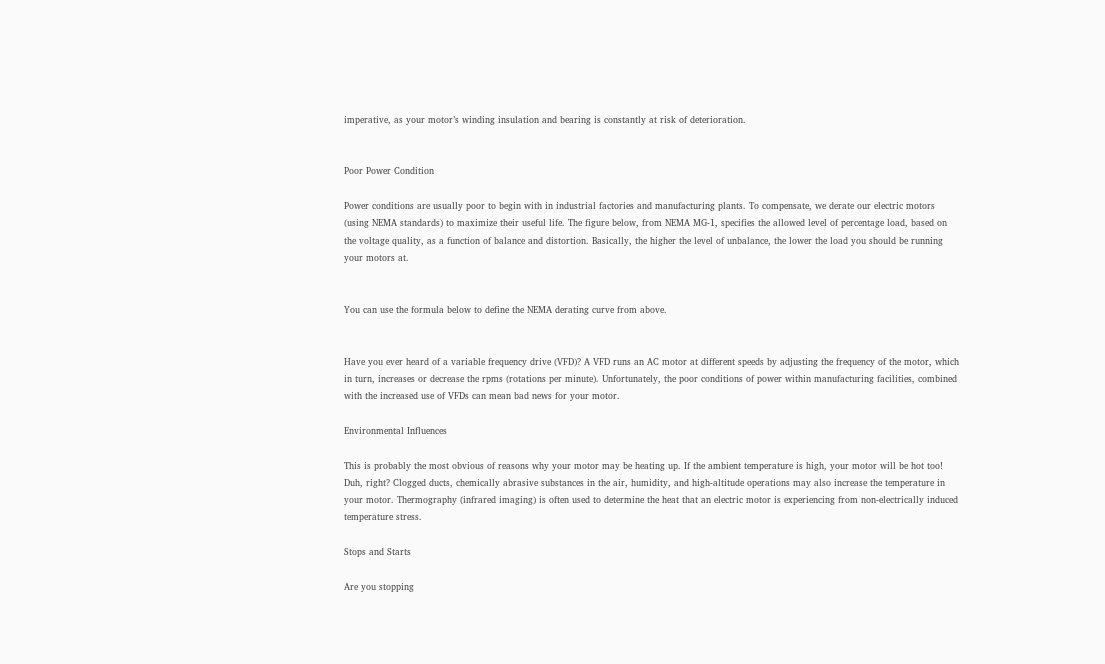imperative, as your motor’s winding insulation and bearing is constantly at risk of deterioration.


Poor Power Condition

Power conditions are usually poor to begin with in industrial factories and manufacturing plants. To compensate, we derate our electric motors (using NEMA standards) to maximize their useful life. The figure below, from NEMA MG-1, specifies the allowed level of percentage load, based on the voltage quality, as a function of balance and distortion. Basically, the higher the level of unbalance, the lower the load you should be running your motors at.


You can use the formula below to define the NEMA derating curve from above.


Have you ever heard of a variable frequency drive (VFD)? A VFD runs an AC motor at different speeds by adjusting the frequency of the motor, which in turn, increases or decrease the rpms (rotations per minute). Unfortunately, the poor conditions of power within manufacturing facilities, combined with the increased use of VFDs can mean bad news for your motor.

Environmental Influences

This is probably the most obvious of reasons why your motor may be heating up. If the ambient temperature is high, your motor will be hot too! Duh, right? Clogged ducts, chemically abrasive substances in the air, humidity, and high-altitude operations may also increase the temperature in your motor. Thermography (infrared imaging) is often used to determine the heat that an electric motor is experiencing from non-electrically induced temperature stress.

Stops and Starts

Are you stopping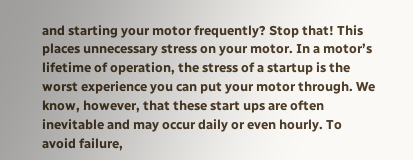and starting your motor frequently? Stop that! This places unnecessary stress on your motor. In a motor’s lifetime of operation, the stress of a startup is the worst experience you can put your motor through. We know, however, that these start ups are often inevitable and may occur daily or even hourly. To avoid failure,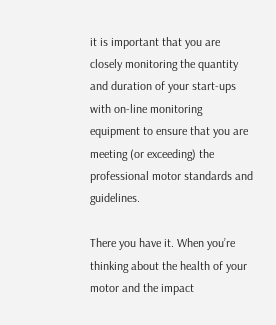it is important that you are closely monitoring the quantity and duration of your start-ups with on-line monitoring equipment to ensure that you are meeting (or exceeding) the professional motor standards and guidelines.

There you have it. When you’re thinking about the health of your motor and the impact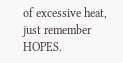of excessive heat, just remember HOPES.